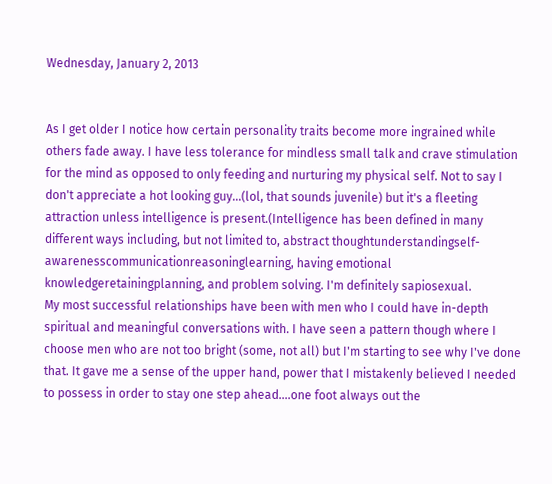Wednesday, January 2, 2013


As I get older I notice how certain personality traits become more ingrained while others fade away. I have less tolerance for mindless small talk and crave stimulation for the mind as opposed to only feeding and nurturing my physical self. Not to say I don't appreciate a hot looking guy...(lol, that sounds juvenile) but it's a fleeting attraction unless intelligence is present.(Intelligence has been defined in many different ways including, but not limited to, abstract thoughtunderstandingself-awarenesscommunicationreasoninglearning, having emotional knowledgeretainingplanning, and problem solving. I'm definitely sapiosexual.
My most successful relationships have been with men who I could have in-depth spiritual and meaningful conversations with. I have seen a pattern though where I choose men who are not too bright (some, not all) but I'm starting to see why I've done that. It gave me a sense of the upper hand, power that I mistakenly believed I needed to possess in order to stay one step ahead....one foot always out the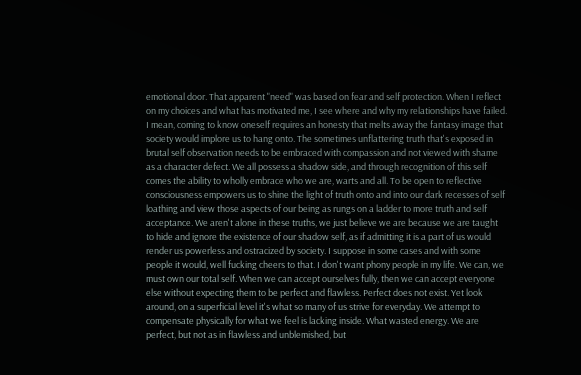emotional door. That apparent "need" was based on fear and self protection. When I reflect on my choices and what has motivated me, I see where and why my relationships have failed. I mean, coming to know oneself requires an honesty that melts away the fantasy image that society would implore us to hang onto. The sometimes unflattering truth that's exposed in brutal self observation needs to be embraced with compassion and not viewed with shame as a character defect. We all possess a shadow side, and through recognition of this self comes the ability to wholly embrace who we are, warts and all. To be open to reflective consciousness empowers us to shine the light of truth onto and into our dark recesses of self loathing and view those aspects of our being as rungs on a ladder to more truth and self acceptance. We aren't alone in these truths, we just believe we are because we are taught to hide and ignore the existence of our shadow self, as if admitting it is a part of us would render us powerless and ostracized by society. I suppose in some cases and with some people it would, well fucking cheers to that. I don't want phony people in my life. We can, we must own our total self. When we can accept ourselves fully, then we can accept everyone else without expecting them to be perfect and flawless. Perfect does not exist. Yet look around, on a superficial level it's what so many of us strive for everyday. We attempt to compensate physically for what we feel is lacking inside. What wasted energy. We are perfect, but not as in flawless and unblemished, but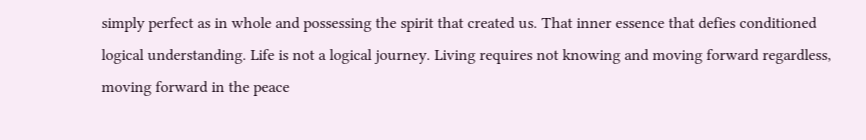simply perfect as in whole and possessing the spirit that created us. That inner essence that defies conditioned logical understanding. Life is not a logical journey. Living requires not knowing and moving forward regardless, moving forward in the peace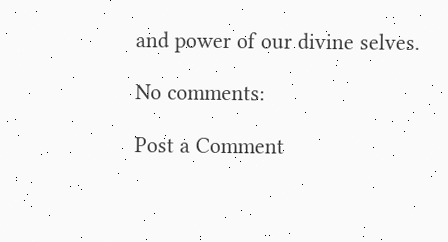and power of our divine selves.

No comments:

Post a Comment